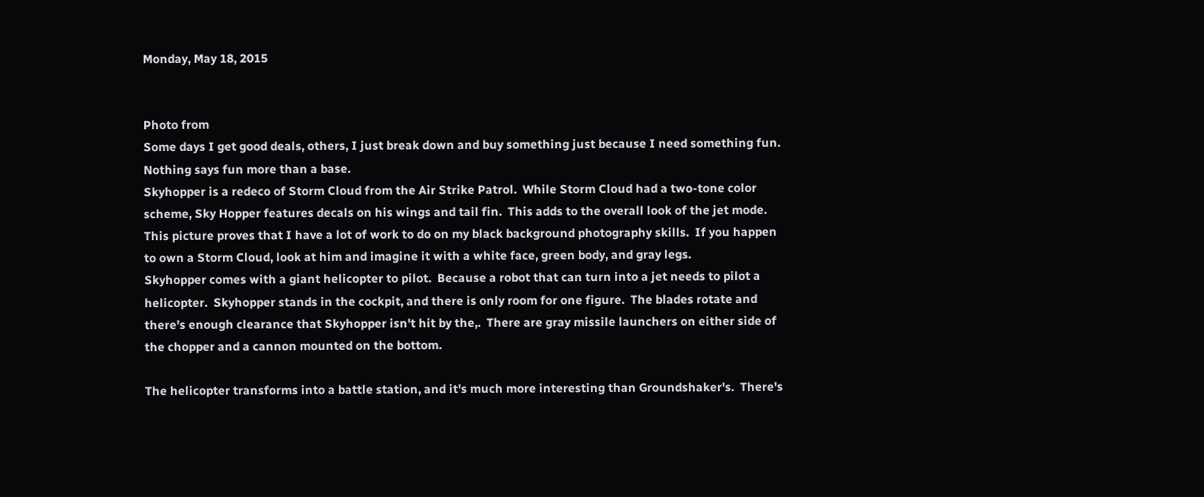Monday, May 18, 2015


Photo from
Some days I get good deals, others, I just break down and buy something just because I need something fun.  Nothing says fun more than a base.
Skyhopper is a redeco of Storm Cloud from the Air Strike Patrol.  While Storm Cloud had a two-tone color scheme, Sky Hopper features decals on his wings and tail fin.  This adds to the overall look of the jet mode.
This picture proves that I have a lot of work to do on my black background photography skills.  If you happen to own a Storm Cloud, look at him and imagine it with a white face, green body, and gray legs.
Skyhopper comes with a giant helicopter to pilot.  Because a robot that can turn into a jet needs to pilot a helicopter.  Skyhopper stands in the cockpit, and there is only room for one figure.  The blades rotate and there's enough clearance that Skyhopper isn't hit by the,.  There are gray missile launchers on either side of the chopper and a cannon mounted on the bottom.

The helicopter transforms into a battle station, and it's much more interesting than Groundshaker's.  There's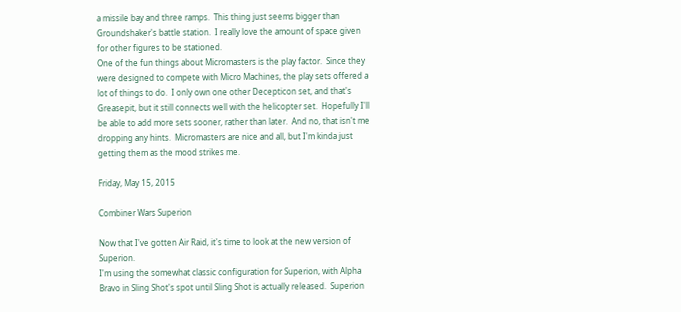a missile bay and three ramps.  This thing just seems bigger than Groundshaker's battle station.  I really love the amount of space given for other figures to be stationed.
One of the fun things about Micromasters is the play factor.  Since they were designed to compete with Micro Machines, the play sets offered a lot of things to do.  I only own one other Decepticon set, and that's Greasepit, but it still connects well with the helicopter set.  Hopefully I'll be able to add more sets sooner, rather than later.  And no, that isn't me dropping any hints.  Micromasters are nice and all, but I'm kinda just getting them as the mood strikes me.

Friday, May 15, 2015

Combiner Wars Superion

Now that I've gotten Air Raid, it's time to look at the new version of Superion.
I'm using the somewhat classic configuration for Superion, with Alpha Bravo in Sling Shot's spot until Sling Shot is actually released.  Superion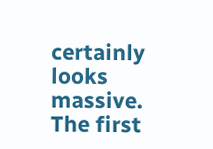certainly looks massive.
The first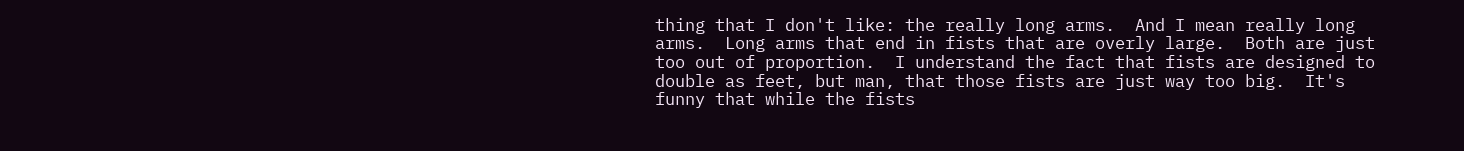thing that I don't like: the really long arms.  And I mean really long arms.  Long arms that end in fists that are overly large.  Both are just too out of proportion.  I understand the fact that fists are designed to double as feet, but man, that those fists are just way too big.  It's funny that while the fists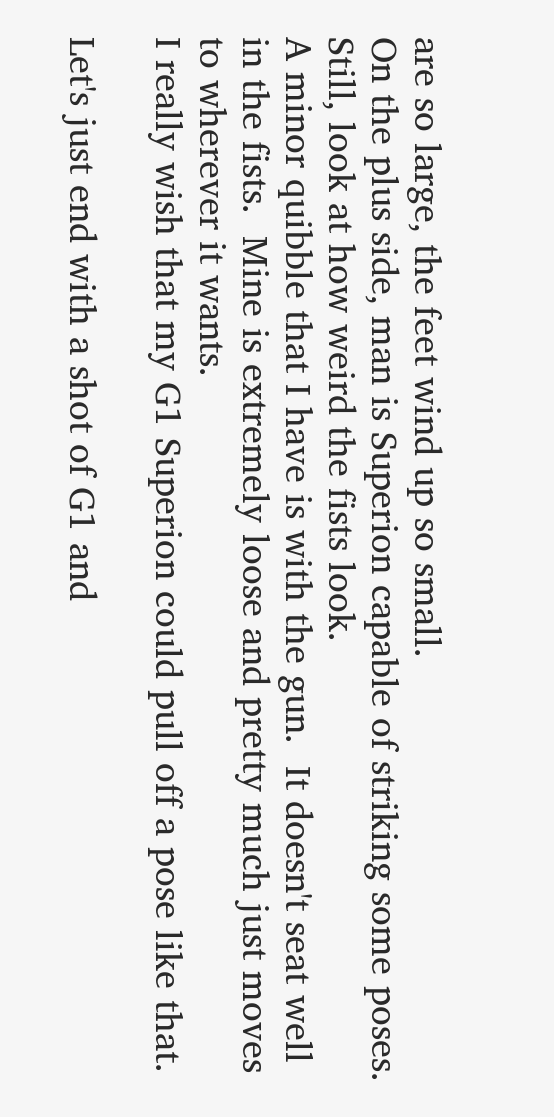are so large, the feet wind up so small.
On the plus side, man is Superion capable of striking some poses.  Still, look at how weird the fists look.
A minor quibble that I have is with the gun.  It doesn't seat well in the fists.  Mine is extremely loose and pretty much just moves to wherever it wants.
I really wish that my G1 Superion could pull off a pose like that.

Let's just end with a shot of G1 and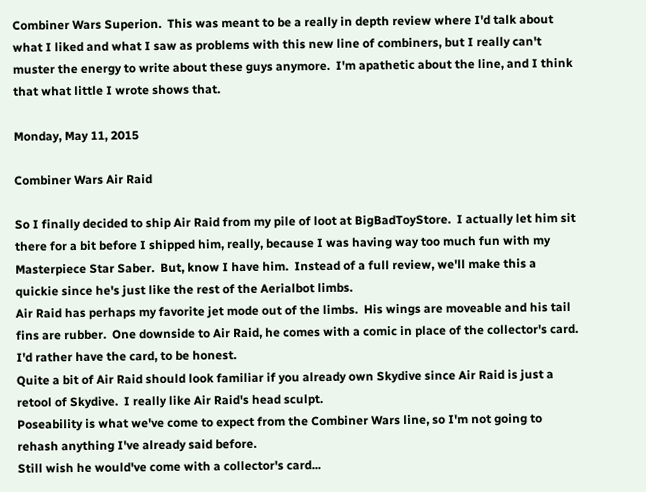Combiner Wars Superion.  This was meant to be a really in depth review where I'd talk about what I liked and what I saw as problems with this new line of combiners, but I really can't muster the energy to write about these guys anymore.  I'm apathetic about the line, and I think that what little I wrote shows that.

Monday, May 11, 2015

Combiner Wars Air Raid

So I finally decided to ship Air Raid from my pile of loot at BigBadToyStore.  I actually let him sit there for a bit before I shipped him, really, because I was having way too much fun with my Masterpiece Star Saber.  But, know I have him.  Instead of a full review, we'll make this a quickie since he's just like the rest of the Aerialbot limbs.
Air Raid has perhaps my favorite jet mode out of the limbs.  His wings are moveable and his tail fins are rubber.  One downside to Air Raid, he comes with a comic in place of the collector's card.  I'd rather have the card, to be honest.
Quite a bit of Air Raid should look familiar if you already own Skydive since Air Raid is just a retool of Skydive.  I really like Air Raid's head sculpt.
Poseability is what we've come to expect from the Combiner Wars line, so I'm not going to rehash anything I've already said before.
Still wish he would've come with a collector's card...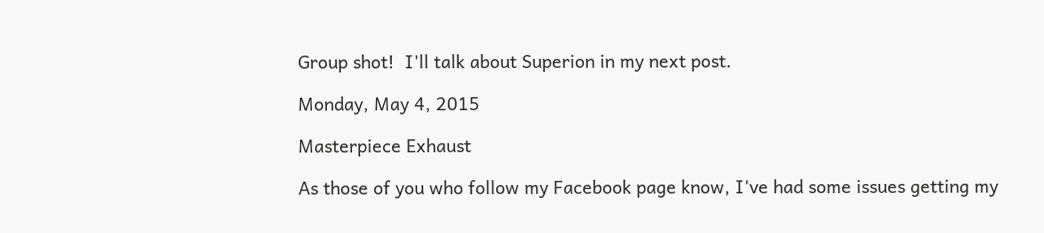Group shot!  I'll talk about Superion in my next post.

Monday, May 4, 2015

Masterpiece Exhaust

As those of you who follow my Facebook page know, I've had some issues getting my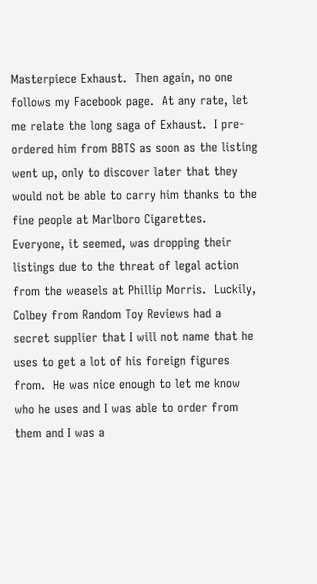Masterpiece Exhaust.  Then again, no one follows my Facebook page.  At any rate, let me relate the long saga of Exhaust.  I pre-ordered him from BBTS as soon as the listing went up, only to discover later that they would not be able to carry him thanks to the fine people at Marlboro Cigarettes.  Everyone, it seemed, was dropping their listings due to the threat of legal action from the weasels at Phillip Morris.  Luckily, Colbey from Random Toy Reviews had a secret supplier that I will not name that he uses to get a lot of his foreign figures from.  He was nice enough to let me know who he uses and I was able to order from them and I was a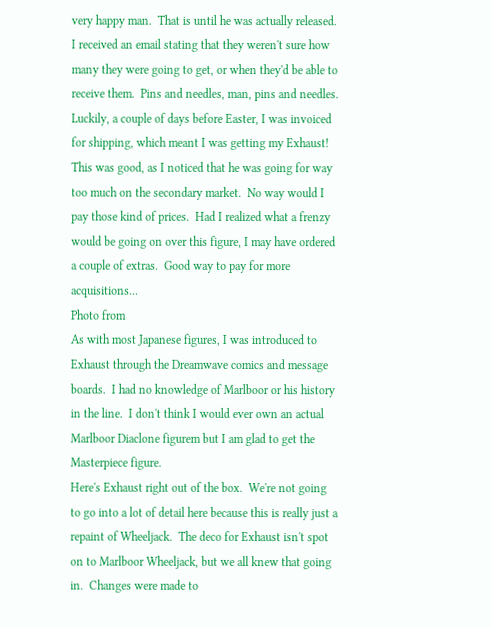very happy man.  That is until he was actually released.  I received an email stating that they weren't sure how many they were going to get, or when they'd be able to receive them.  Pins and needles, man, pins and needles.  Luckily, a couple of days before Easter, I was invoiced for shipping, which meant I was getting my Exhaust!  This was good, as I noticed that he was going for way too much on the secondary market.  No way would I pay those kind of prices.  Had I realized what a frenzy would be going on over this figure, I may have ordered a couple of extras.  Good way to pay for more acquisitions...
Photo from
As with most Japanese figures, I was introduced to Exhaust through the Dreamwave comics and message boards.  I had no knowledge of Marlboor or his history in the line.  I don't think I would ever own an actual Marlboor Diaclone figurem but I am glad to get the Masterpiece figure.
Here's Exhaust right out of the box.  We're not going to go into a lot of detail here because this is really just a repaint of Wheeljack.  The deco for Exhaust isn't spot on to Marlboor Wheeljack, but we all knew that going in.  Changes were made to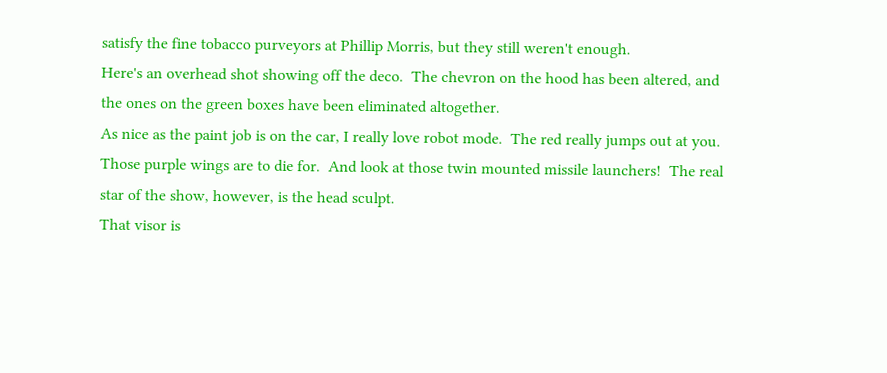satisfy the fine tobacco purveyors at Phillip Morris, but they still weren't enough.
Here's an overhead shot showing off the deco.  The chevron on the hood has been altered, and the ones on the green boxes have been eliminated altogether.
As nice as the paint job is on the car, I really love robot mode.  The red really jumps out at you.  Those purple wings are to die for.  And look at those twin mounted missile launchers!  The real star of the show, however, is the head sculpt.
That visor is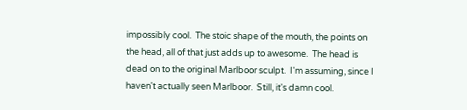impossibly cool.  The stoic shape of the mouth, the points on the head, all of that just adds up to awesome.  The head is dead on to the original Marlboor sculpt.  I'm assuming, since I haven't actually seen Marlboor.  Still, it's damn cool.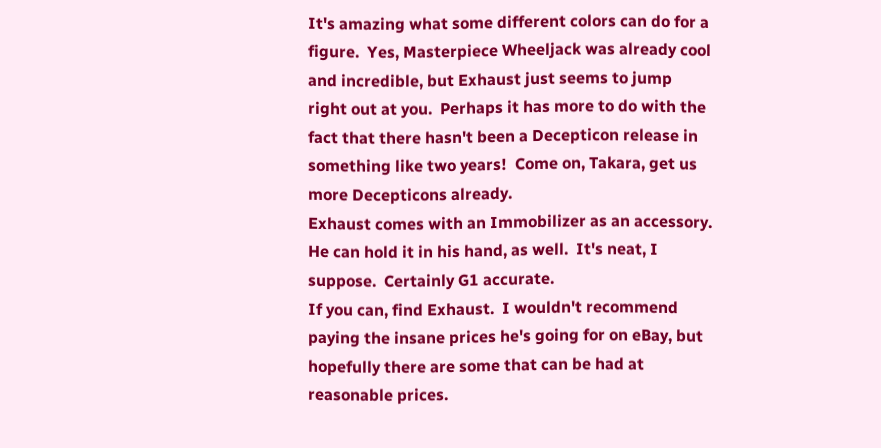It's amazing what some different colors can do for a figure.  Yes, Masterpiece Wheeljack was already cool and incredible, but Exhaust just seems to jump right out at you.  Perhaps it has more to do with the fact that there hasn't been a Decepticon release in something like two years!  Come on, Takara, get us more Decepticons already.
Exhaust comes with an Immobilizer as an accessory.  He can hold it in his hand, as well.  It's neat, I suppose.  Certainly G1 accurate.
If you can, find Exhaust.  I wouldn't recommend paying the insane prices he's going for on eBay, but hopefully there are some that can be had at reasonable prices.